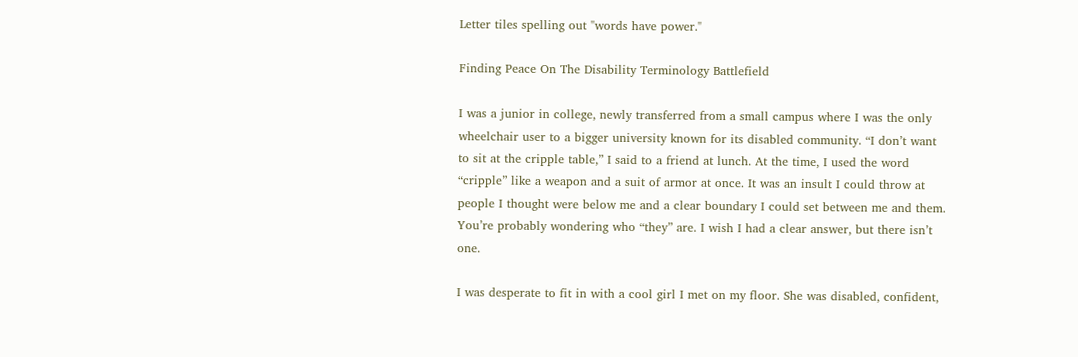Letter tiles spelling out "words have power."

Finding Peace On The Disability Terminology Battlefield

I was a junior in college, newly transferred from a small campus where I was the only wheelchair user to a bigger university known for its disabled community. “I don’t want to sit at the cripple table,” I said to a friend at lunch. At the time, I used the word “cripple” like a weapon and a suit of armor at once. It was an insult I could throw at people I thought were below me and a clear boundary I could set between me and them. You’re probably wondering who “they” are. I wish I had a clear answer, but there isn’t one.

I was desperate to fit in with a cool girl I met on my floor. She was disabled, confident,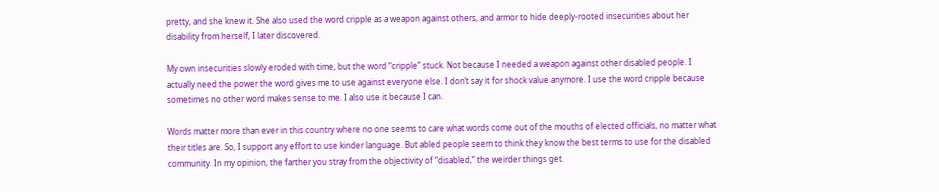pretty, and she knew it. She also used the word cripple as a weapon against others, and armor to hide deeply-rooted insecurities about her disability from herself, I later discovered.

My own insecurities slowly eroded with time, but the word “cripple” stuck. Not because I needed a weapon against other disabled people. I actually need the power the word gives me to use against everyone else. I don’t say it for shock value anymore. I use the word cripple because sometimes no other word makes sense to me. I also use it because I can.

Words matter more than ever in this country where no one seems to care what words come out of the mouths of elected officials, no matter what their titles are. So, I support any effort to use kinder language. But abled people seem to think they know the best terms to use for the disabled community. In my opinion, the farther you stray from the objectivity of “disabled,” the weirder things get.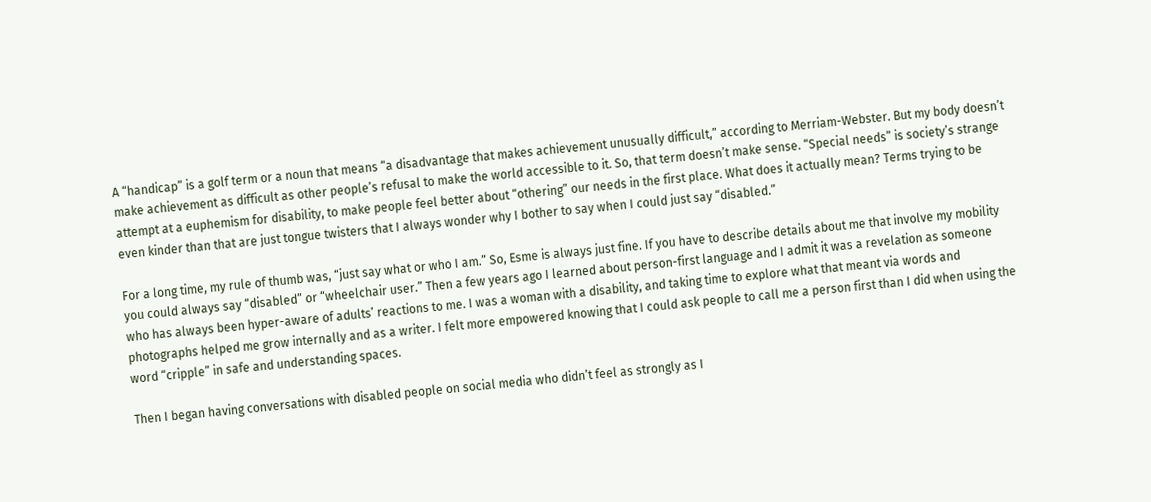A “handicap” is a golf term or a noun that means “a disadvantage that makes achievement unusually difficult,” according to Merriam-Webster. But my body doesn’t make achievement as difficult as other people’s refusal to make the world accessible to it. So, that term doesn’t make sense. “Special needs” is society’s strange attempt at a euphemism for disability, to make people feel better about “othering” our needs in the first place. What does it actually mean? Terms trying to be even kinder than that are just tongue twisters that I always wonder why I bother to say when I could just say “disabled.”

For a long time, my rule of thumb was, “just say what or who I am.” So, Esme is always just fine. If you have to describe details about me that involve my mobility you could always say “disabled” or “wheelchair user.” Then a few years ago I learned about person-first language and I admit it was a revelation as someone who has always been hyper-aware of adults’ reactions to me. I was a woman with a disability, and taking time to explore what that meant via words and photographs helped me grow internally and as a writer. I felt more empowered knowing that I could ask people to call me a person first than I did when using the word “cripple” in safe and understanding spaces.

Then I began having conversations with disabled people on social media who didn’t feel as strongly as I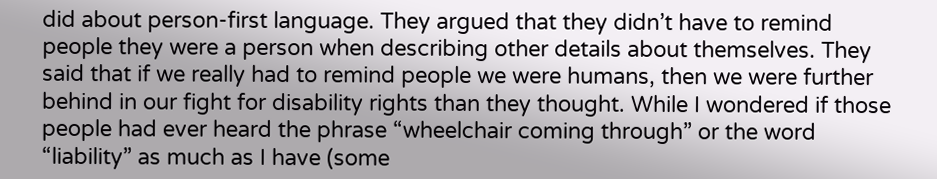did about person-first language. They argued that they didn’t have to remind people they were a person when describing other details about themselves. They said that if we really had to remind people we were humans, then we were further behind in our fight for disability rights than they thought. While I wondered if those people had ever heard the phrase “wheelchair coming through” or the word “liability” as much as I have (some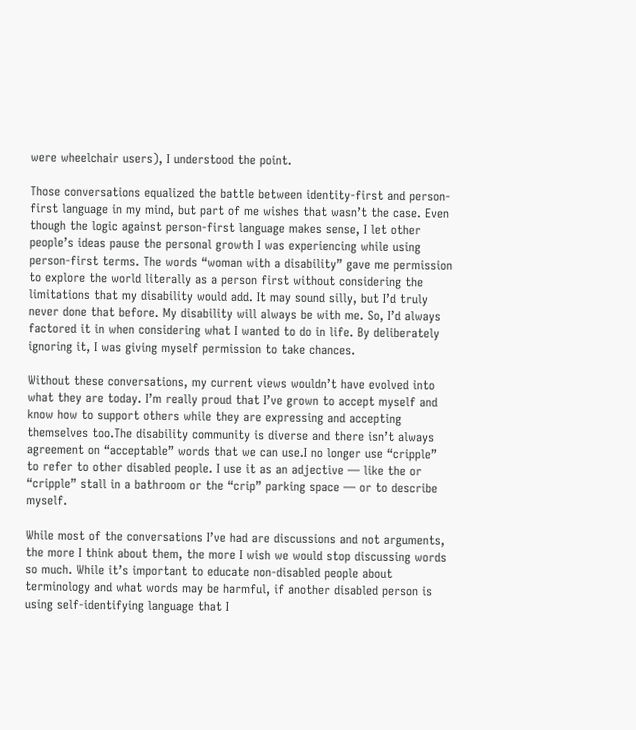were wheelchair users), I understood the point.

Those conversations equalized the battle between identity-first and person-first language in my mind, but part of me wishes that wasn’t the case. Even though the logic against person-first language makes sense, I let other people’s ideas pause the personal growth I was experiencing while using person-first terms. The words “woman with a disability” gave me permission to explore the world literally as a person first without considering the limitations that my disability would add. It may sound silly, but I’d truly never done that before. My disability will always be with me. So, I’d always factored it in when considering what I wanted to do in life. By deliberately ignoring it, I was giving myself permission to take chances.

Without these conversations, my current views wouldn’t have evolved into what they are today. I’m really proud that I’ve grown to accept myself and know how to support others while they are expressing and accepting themselves too.The disability community is diverse and there isn’t always agreement on “acceptable” words that we can use.I no longer use “cripple” to refer to other disabled people. I use it as an adjective — like the or “cripple” stall in a bathroom or the “crip” parking space — or to describe myself.

While most of the conversations I’ve had are discussions and not arguments, the more I think about them, the more I wish we would stop discussing words so much. While it’s important to educate non-disabled people about terminology and what words may be harmful, if another disabled person is using self-identifying language that I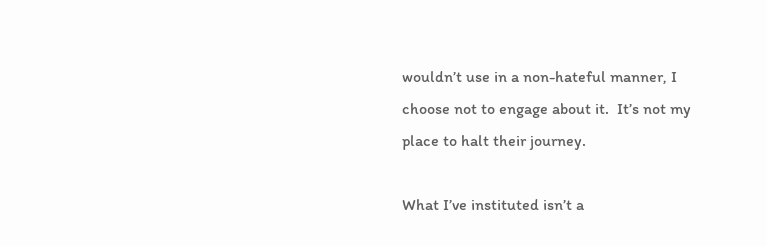wouldn’t use in a non-hateful manner, I choose not to engage about it.  It’s not my place to halt their journey.

What I’ve instituted isn’t a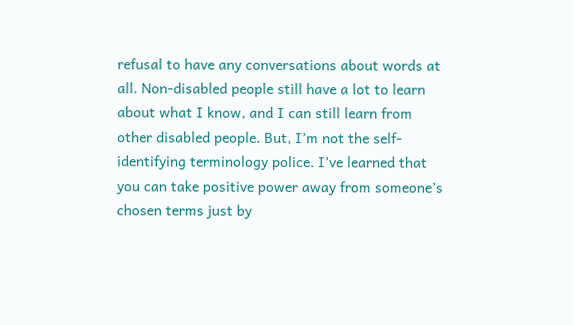refusal to have any conversations about words at all. Non-disabled people still have a lot to learn about what I know, and I can still learn from other disabled people. But, I’m not the self-identifying terminology police. I’ve learned that you can take positive power away from someone’s chosen terms just by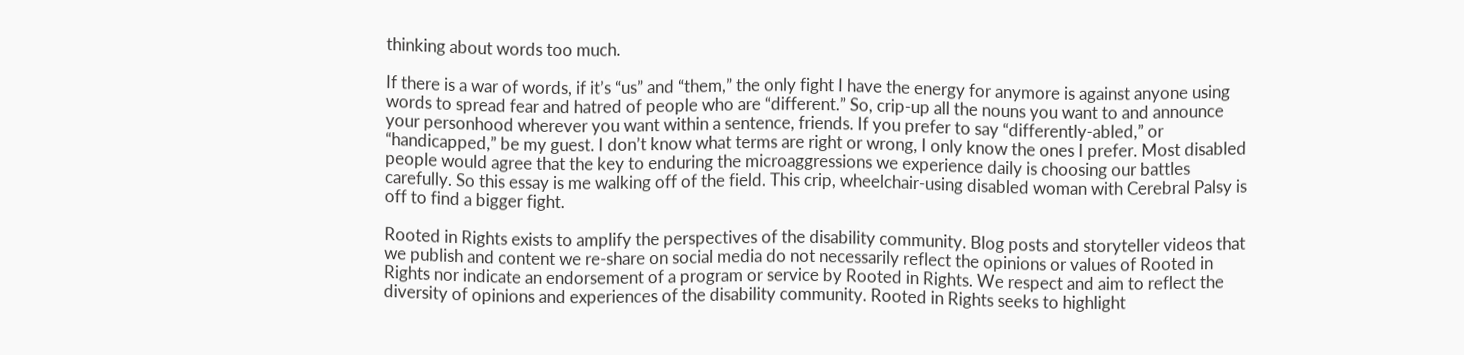thinking about words too much.

If there is a war of words, if it’s “us” and “them,” the only fight I have the energy for anymore is against anyone using words to spread fear and hatred of people who are “different.” So, crip-up all the nouns you want to and announce your personhood wherever you want within a sentence, friends. If you prefer to say “differently-abled,” or “handicapped,” be my guest. I don’t know what terms are right or wrong, I only know the ones I prefer. Most disabled people would agree that the key to enduring the microaggressions we experience daily is choosing our battles carefully. So this essay is me walking off of the field. This crip, wheelchair-using disabled woman with Cerebral Palsy is off to find a bigger fight.

Rooted in Rights exists to amplify the perspectives of the disability community. Blog posts and storyteller videos that we publish and content we re-share on social media do not necessarily reflect the opinions or values of Rooted in Rights nor indicate an endorsement of a program or service by Rooted in Rights. We respect and aim to reflect the diversity of opinions and experiences of the disability community. Rooted in Rights seeks to highlight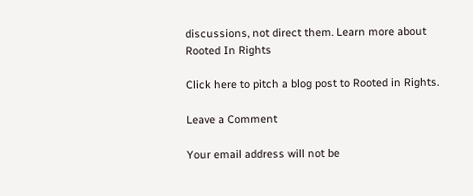discussions, not direct them. Learn more about Rooted In Rights

Click here to pitch a blog post to Rooted in Rights.

Leave a Comment

Your email address will not be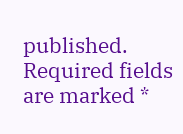published. Required fields are marked *